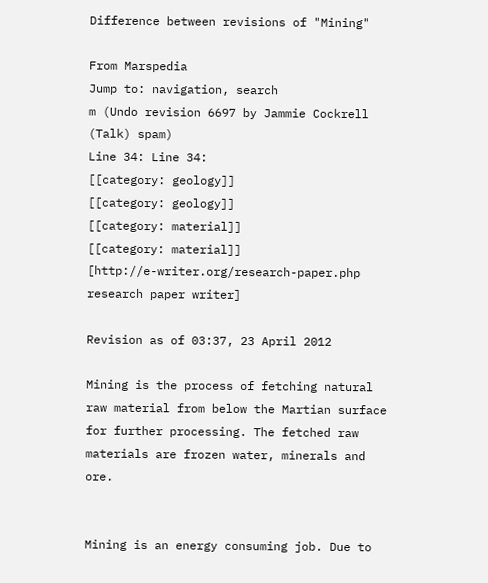Difference between revisions of "Mining"

From Marspedia
Jump to: navigation, search
m (Undo revision 6697 by Jammie Cockrell (Talk) spam)
Line 34: Line 34:
[[category: geology]]
[[category: geology]]
[[category: material]]
[[category: material]]
[http://e-writer.org/research-paper.php  research paper writer]

Revision as of 03:37, 23 April 2012

Mining is the process of fetching natural raw material from below the Martian surface for further processing. The fetched raw materials are frozen water, minerals and ore.


Mining is an energy consuming job. Due to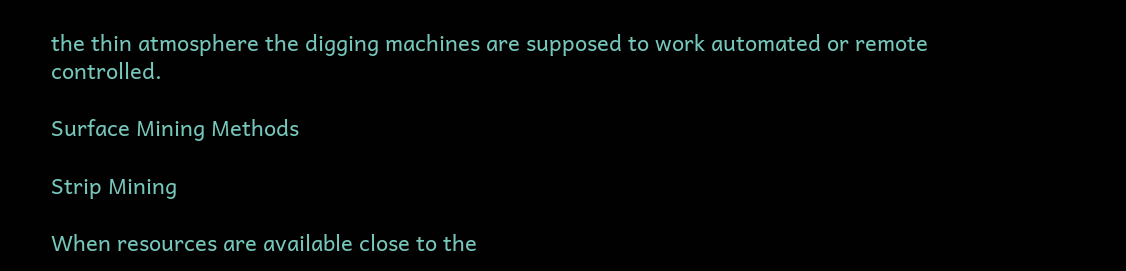the thin atmosphere the digging machines are supposed to work automated or remote controlled.

Surface Mining Methods

Strip Mining

When resources are available close to the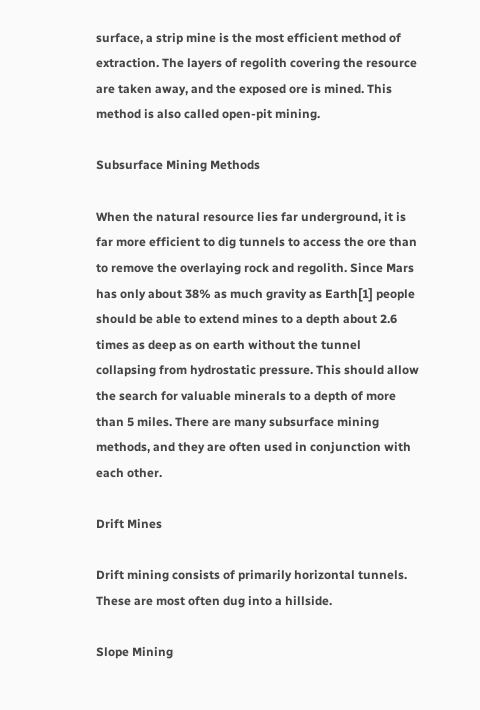surface, a strip mine is the most efficient method of extraction. The layers of regolith covering the resource are taken away, and the exposed ore is mined. This method is also called open-pit mining.

Subsurface Mining Methods

When the natural resource lies far underground, it is far more efficient to dig tunnels to access the ore than to remove the overlaying rock and regolith. Since Mars has only about 38% as much gravity as Earth[1] people should be able to extend mines to a depth about 2.6 times as deep as on earth without the tunnel collapsing from hydrostatic pressure. This should allow the search for valuable minerals to a depth of more than 5 miles. There are many subsurface mining methods, and they are often used in conjunction with each other.

Drift Mines

Drift mining consists of primarily horizontal tunnels. These are most often dug into a hillside.

Slope Mining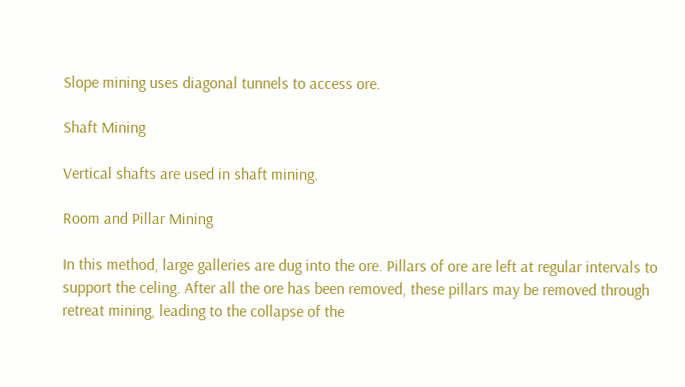Slope mining uses diagonal tunnels to access ore.

Shaft Mining

Vertical shafts are used in shaft mining.

Room and Pillar Mining

In this method, large galleries are dug into the ore. Pillars of ore are left at regular intervals to support the celing. After all the ore has been removed, these pillars may be removed through retreat mining, leading to the collapse of the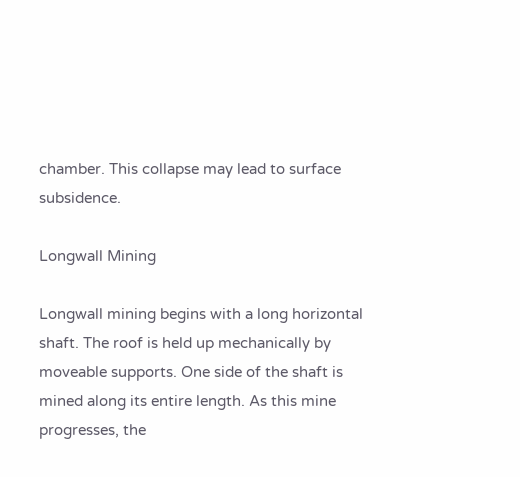chamber. This collapse may lead to surface subsidence.

Longwall Mining

Longwall mining begins with a long horizontal shaft. The roof is held up mechanically by moveable supports. One side of the shaft is mined along its entire length. As this mine progresses, the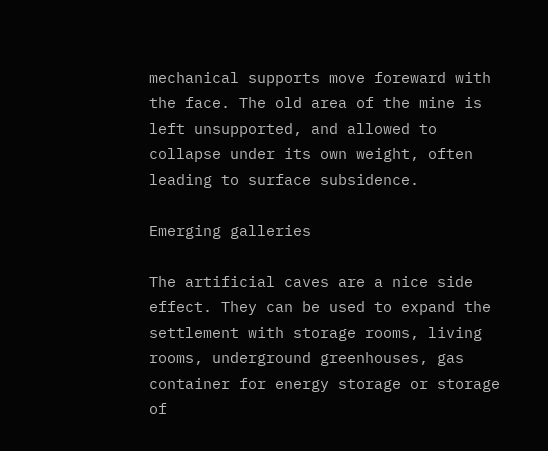mechanical supports move foreward with the face. The old area of the mine is left unsupported, and allowed to collapse under its own weight, often leading to surface subsidence.

Emerging galleries

The artificial caves are a nice side effect. They can be used to expand the settlement with storage rooms, living rooms, underground greenhouses, gas container for energy storage or storage of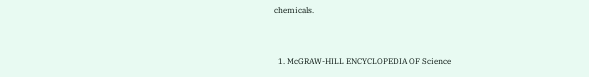chemicals.


  1. McGRAW-HILL ENCYCLOPEDIA OF Science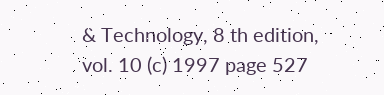& Technology, 8 th edition, vol. 10 (c) 1997 page 527